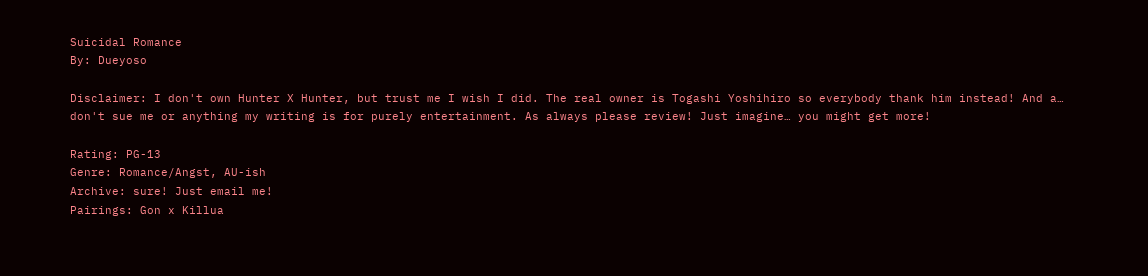Suicidal Romance
By: Dueyoso

Disclaimer: I don't own Hunter X Hunter, but trust me I wish I did. The real owner is Togashi Yoshihiro so everybody thank him instead! And a… don't sue me or anything my writing is for purely entertainment. As always please review! Just imagine… you might get more!

Rating: PG-13
Genre: Romance/Angst, AU-ish
Archive: sure! Just email me!
Pairings: Gon x Killua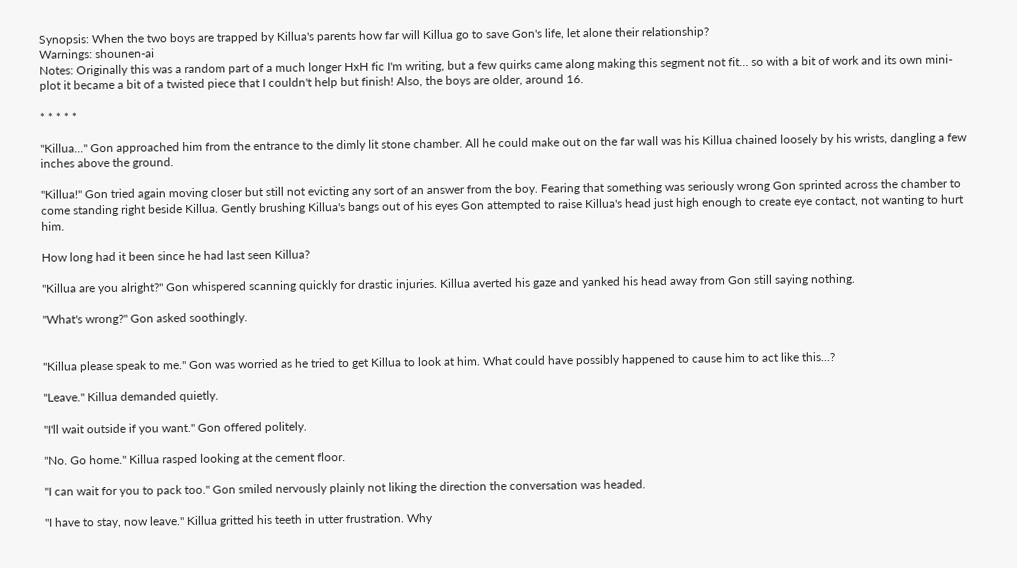Synopsis: When the two boys are trapped by Killua's parents how far will Killua go to save Gon's life, let alone their relationship?
Warnings: shounen-ai
Notes: Originally this was a random part of a much longer HxH fic I'm writing, but a few quirks came along making this segment not fit… so with a bit of work and its own mini-plot it became a bit of a twisted piece that I couldn't help but finish! Also, the boys are older, around 16.

* * * * *

"Killua..." Gon approached him from the entrance to the dimly lit stone chamber. All he could make out on the far wall was his Killua chained loosely by his wrists, dangling a few inches above the ground.

"Killua!" Gon tried again moving closer but still not evicting any sort of an answer from the boy. Fearing that something was seriously wrong Gon sprinted across the chamber to come standing right beside Killua. Gently brushing Killua's bangs out of his eyes Gon attempted to raise Killua's head just high enough to create eye contact, not wanting to hurt him.

How long had it been since he had last seen Killua?

"Killua are you alright?" Gon whispered scanning quickly for drastic injuries. Killua averted his gaze and yanked his head away from Gon still saying nothing.

"What's wrong?" Gon asked soothingly.


"Killua please speak to me." Gon was worried as he tried to get Killua to look at him. What could have possibly happened to cause him to act like this...?

"Leave." Killua demanded quietly.

"I'll wait outside if you want." Gon offered politely.

"No. Go home." Killua rasped looking at the cement floor.

"I can wait for you to pack too." Gon smiled nervously plainly not liking the direction the conversation was headed.

"I have to stay, now leave." Killua gritted his teeth in utter frustration. Why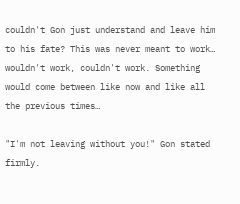couldn't Gon just understand and leave him to his fate? This was never meant to work… wouldn't work, couldn't work. Something would come between like now and like all the previous times…

"I'm not leaving without you!" Gon stated firmly.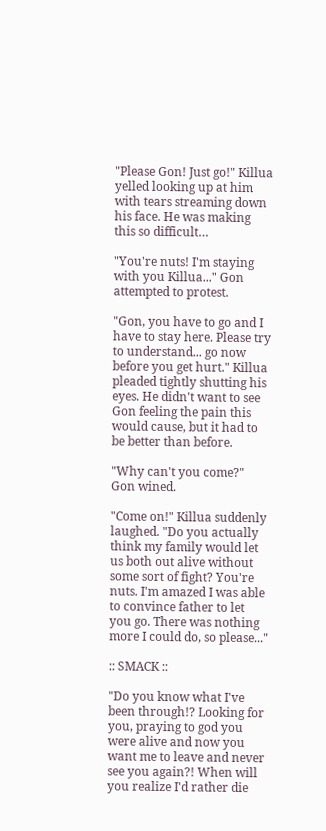"Please Gon! Just go!" Killua yelled looking up at him with tears streaming down his face. He was making this so difficult…

"You're nuts! I'm staying with you Killua..." Gon attempted to protest.

"Gon, you have to go and I have to stay here. Please try to understand... go now before you get hurt." Killua pleaded tightly shutting his eyes. He didn't want to see Gon feeling the pain this would cause, but it had to be better than before.

"Why can't you come?" Gon wined.

"Come on!" Killua suddenly laughed. "Do you actually think my family would let us both out alive without some sort of fight? You're nuts. I'm amazed I was able to convince father to let you go. There was nothing more I could do, so please..."

:: SMACK ::

"Do you know what I've been through!? Looking for you, praying to god you were alive and now you want me to leave and never see you again?! When will you realize I'd rather die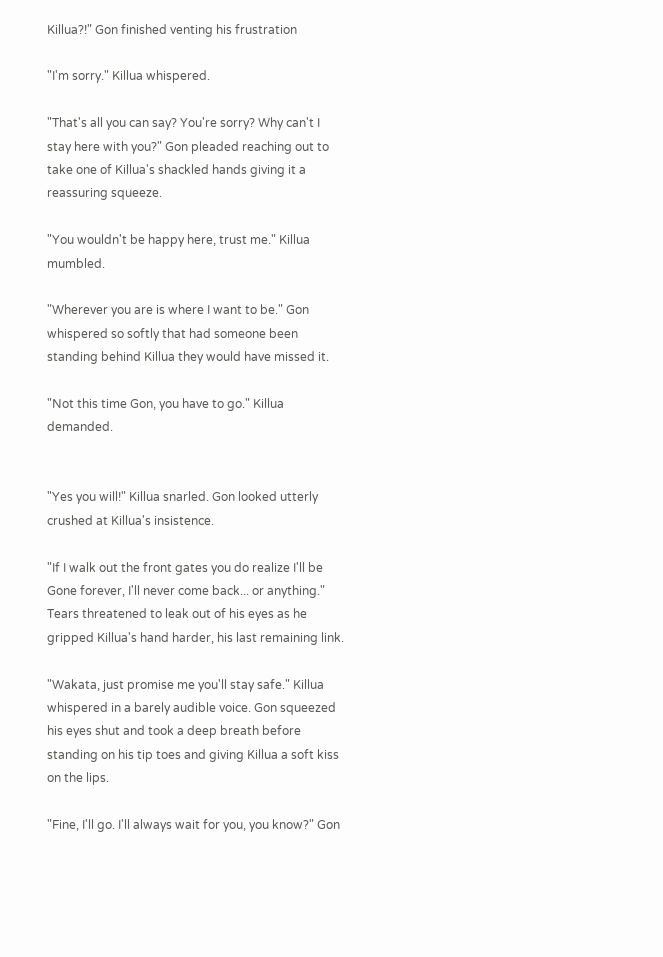Killua?!" Gon finished venting his frustration

"I'm sorry." Killua whispered.

"That's all you can say? You're sorry? Why can't I stay here with you?" Gon pleaded reaching out to take one of Killua's shackled hands giving it a reassuring squeeze.

"You wouldn't be happy here, trust me." Killua mumbled.

"Wherever you are is where I want to be." Gon whispered so softly that had someone been standing behind Killua they would have missed it.

"Not this time Gon, you have to go." Killua demanded.


"Yes you will!" Killua snarled. Gon looked utterly crushed at Killua's insistence.

"If I walk out the front gates you do realize I'll be Gone forever, I'll never come back... or anything." Tears threatened to leak out of his eyes as he gripped Killua's hand harder, his last remaining link.

"Wakata, just promise me you'll stay safe." Killua whispered in a barely audible voice. Gon squeezed his eyes shut and took a deep breath before standing on his tip toes and giving Killua a soft kiss on the lips.

"Fine, I'll go. I'll always wait for you, you know?" Gon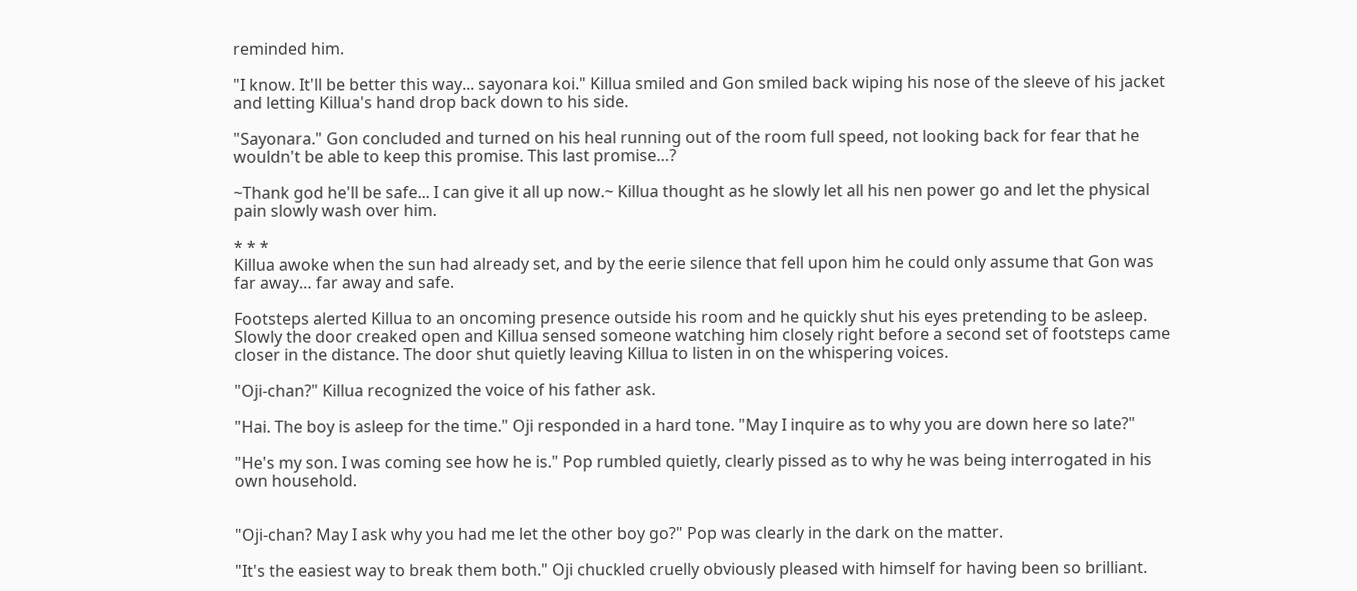reminded him.

"I know. It'll be better this way... sayonara koi." Killua smiled and Gon smiled back wiping his nose of the sleeve of his jacket and letting Killua's hand drop back down to his side.

"Sayonara." Gon concluded and turned on his heal running out of the room full speed, not looking back for fear that he wouldn't be able to keep this promise. This last promise…?

~Thank god he'll be safe... I can give it all up now.~ Killua thought as he slowly let all his nen power go and let the physical pain slowly wash over him.

* * *
Killua awoke when the sun had already set, and by the eerie silence that fell upon him he could only assume that Gon was far away… far away and safe.

Footsteps alerted Killua to an oncoming presence outside his room and he quickly shut his eyes pretending to be asleep. Slowly the door creaked open and Killua sensed someone watching him closely right before a second set of footsteps came closer in the distance. The door shut quietly leaving Killua to listen in on the whispering voices.

"Oji-chan?" Killua recognized the voice of his father ask.

"Hai. The boy is asleep for the time." Oji responded in a hard tone. "May I inquire as to why you are down here so late?"

"He's my son. I was coming see how he is." Pop rumbled quietly, clearly pissed as to why he was being interrogated in his own household.


"Oji-chan? May I ask why you had me let the other boy go?" Pop was clearly in the dark on the matter.

"It's the easiest way to break them both." Oji chuckled cruelly obviously pleased with himself for having been so brilliant.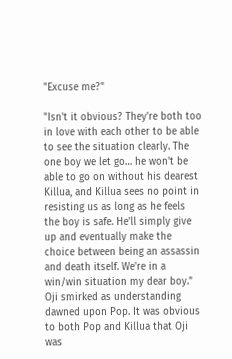"Excuse me?"

"Isn't it obvious? They're both too in love with each other to be able to see the situation clearly. The one boy we let go… he won't be able to go on without his dearest Killua, and Killua sees no point in resisting us as long as he feels the boy is safe. He'll simply give up and eventually make the choice between being an assassin and death itself. We're in a win/win situation my dear boy." Oji smirked as understanding dawned upon Pop. It was obvious to both Pop and Killua that Oji was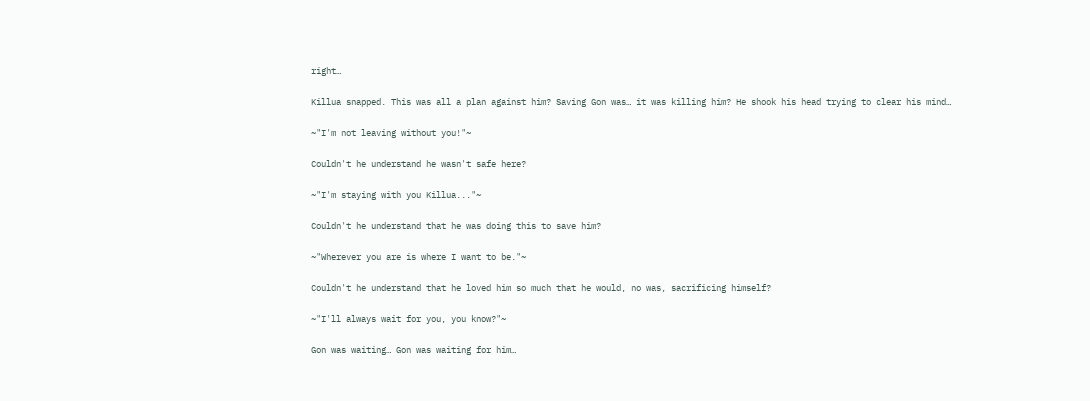right…

Killua snapped. This was all a plan against him? Saving Gon was… it was killing him? He shook his head trying to clear his mind…

~"I'm not leaving without you!"~

Couldn't he understand he wasn't safe here?

~"I'm staying with you Killua..."~

Couldn't he understand that he was doing this to save him?

~"Wherever you are is where I want to be."~

Couldn't he understand that he loved him so much that he would, no was, sacrificing himself?

~"I'll always wait for you, you know?"~

Gon was waiting… Gon was waiting for him…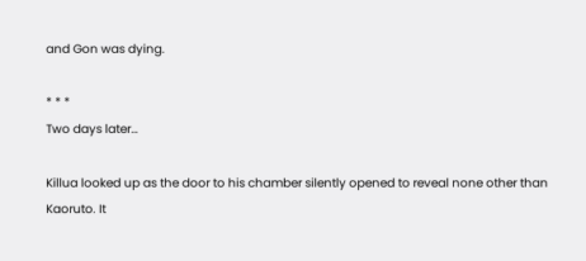and Gon was dying.

* * *
Two days later…

Killua looked up as the door to his chamber silently opened to reveal none other than Kaoruto. It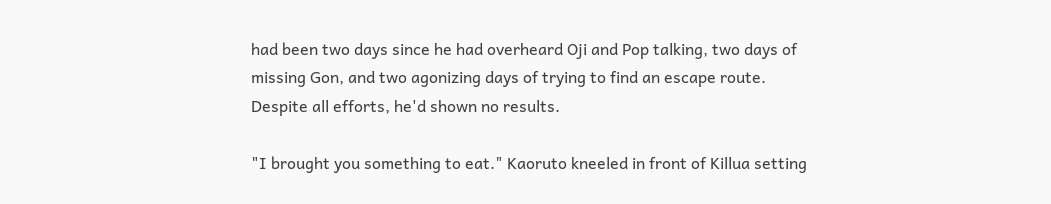had been two days since he had overheard Oji and Pop talking, two days of missing Gon, and two agonizing days of trying to find an escape route. Despite all efforts, he'd shown no results.

"I brought you something to eat." Kaoruto kneeled in front of Killua setting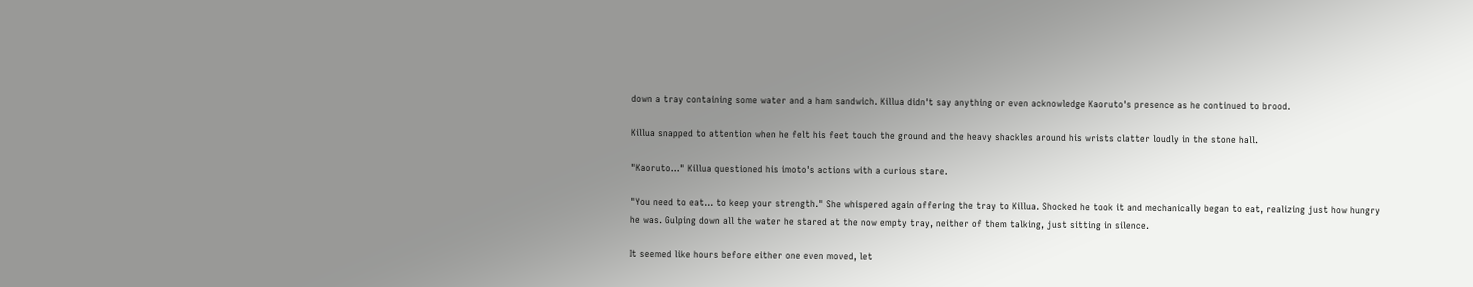down a tray containing some water and a ham sandwich. Killua didn't say anything or even acknowledge Kaoruto's presence as he continued to brood.

Killua snapped to attention when he felt his feet touch the ground and the heavy shackles around his wrists clatter loudly in the stone hall.

"Kaoruto…" Killua questioned his imoto's actions with a curious stare.

"You need to eat… to keep your strength." She whispered again offering the tray to Killua. Shocked he took it and mechanically began to eat, realizing just how hungry he was. Gulping down all the water he stared at the now empty tray, neither of them talking, just sitting in silence.

It seemed like hours before either one even moved, let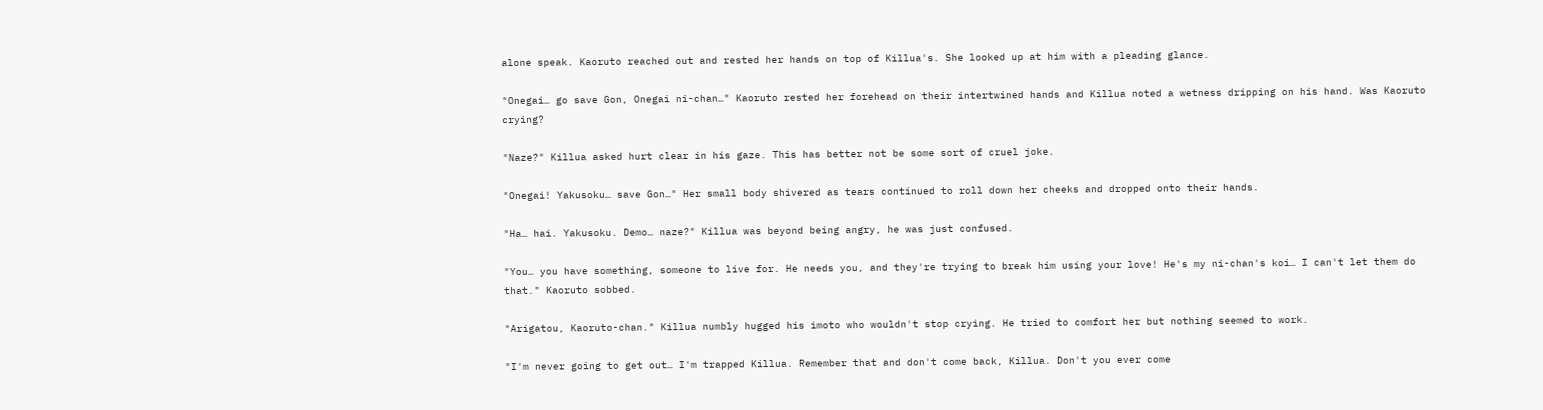alone speak. Kaoruto reached out and rested her hands on top of Killua's. She looked up at him with a pleading glance.

"Onegai… go save Gon, Onegai ni-chan…" Kaoruto rested her forehead on their intertwined hands and Killua noted a wetness dripping on his hand. Was Kaoruto crying?

"Naze?" Killua asked hurt clear in his gaze. This has better not be some sort of cruel joke.

"Onegai! Yakusoku… save Gon…" Her small body shivered as tears continued to roll down her cheeks and dropped onto their hands.

"Ha… hai. Yakusoku. Demo… naze?" Killua was beyond being angry, he was just confused.

"You… you have something, someone to live for. He needs you, and they're trying to break him using your love! He's my ni-chan's koi… I can't let them do that." Kaoruto sobbed.

"Arigatou, Kaoruto-chan." Killua numbly hugged his imoto who wouldn't stop crying. He tried to comfort her but nothing seemed to work.

"I'm never going to get out… I'm trapped Killua. Remember that and don't come back, Killua. Don't you ever come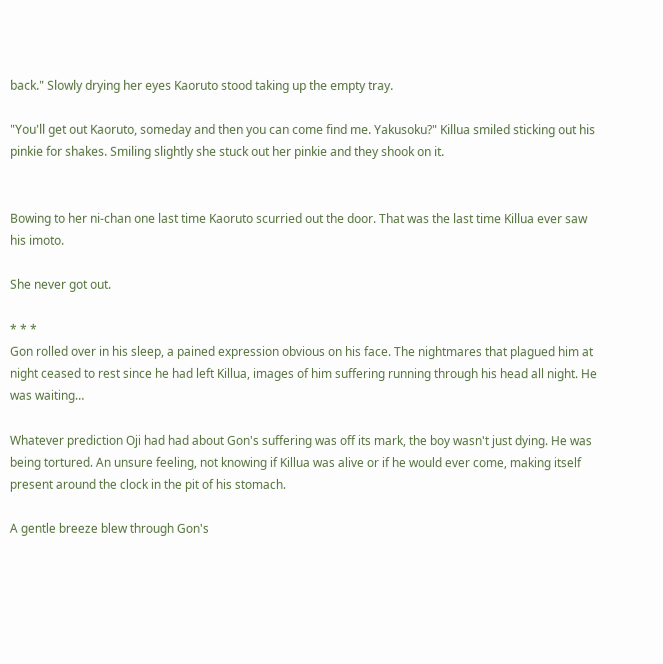back." Slowly drying her eyes Kaoruto stood taking up the empty tray.

"You'll get out Kaoruto, someday and then you can come find me. Yakusoku?" Killua smiled sticking out his pinkie for shakes. Smiling slightly she stuck out her pinkie and they shook on it.


Bowing to her ni-chan one last time Kaoruto scurried out the door. That was the last time Killua ever saw his imoto.

She never got out.

* * *
Gon rolled over in his sleep, a pained expression obvious on his face. The nightmares that plagued him at night ceased to rest since he had left Killua, images of him suffering running through his head all night. He was waiting…

Whatever prediction Oji had had about Gon's suffering was off its mark, the boy wasn't just dying. He was being tortured. An unsure feeling, not knowing if Killua was alive or if he would ever come, making itself present around the clock in the pit of his stomach.

A gentle breeze blew through Gon's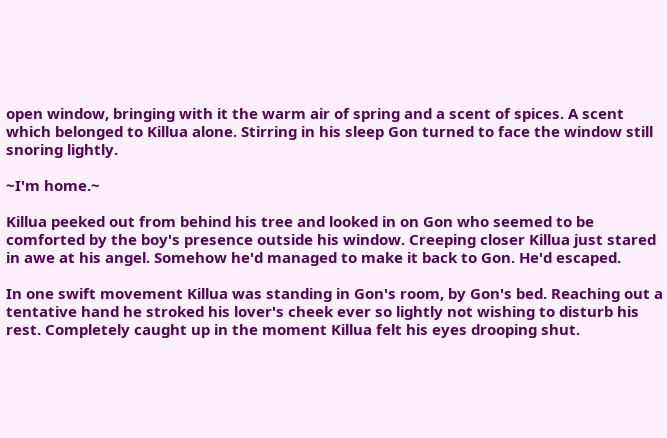open window, bringing with it the warm air of spring and a scent of spices. A scent which belonged to Killua alone. Stirring in his sleep Gon turned to face the window still snoring lightly.

~I'm home.~

Killua peeked out from behind his tree and looked in on Gon who seemed to be comforted by the boy's presence outside his window. Creeping closer Killua just stared in awe at his angel. Somehow he'd managed to make it back to Gon. He'd escaped.

In one swift movement Killua was standing in Gon's room, by Gon's bed. Reaching out a tentative hand he stroked his lover's cheek ever so lightly not wishing to disturb his rest. Completely caught up in the moment Killua felt his eyes drooping shut.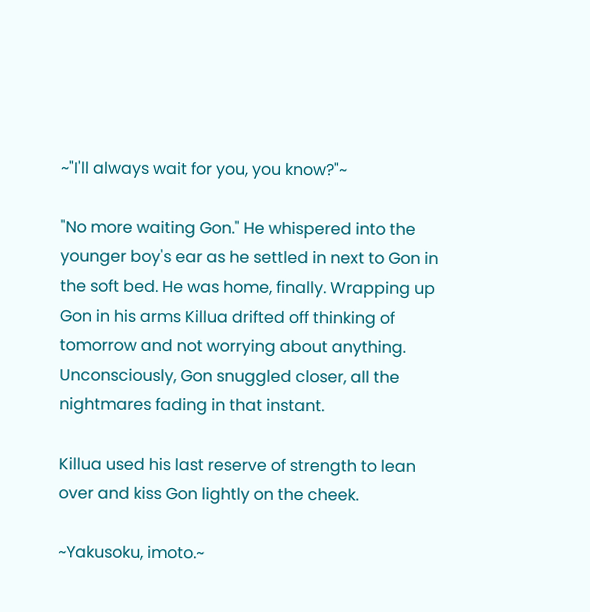~"I'll always wait for you, you know?"~

"No more waiting Gon." He whispered into the younger boy's ear as he settled in next to Gon in the soft bed. He was home, finally. Wrapping up Gon in his arms Killua drifted off thinking of tomorrow and not worrying about anything. Unconsciously, Gon snuggled closer, all the nightmares fading in that instant.

Killua used his last reserve of strength to lean over and kiss Gon lightly on the cheek.

~Yakusoku, imoto.~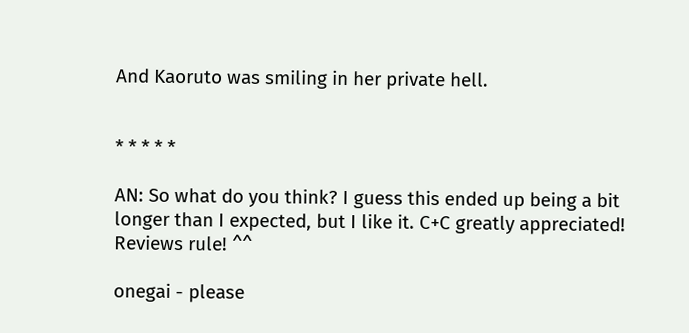And Kaoruto was smiling in her private hell.


* * * * *

AN: So what do you think? I guess this ended up being a bit longer than I expected, but I like it. C+C greatly appreciated! Reviews rule! ^^

onegai - please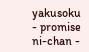yakusoku - promise
ni-chan -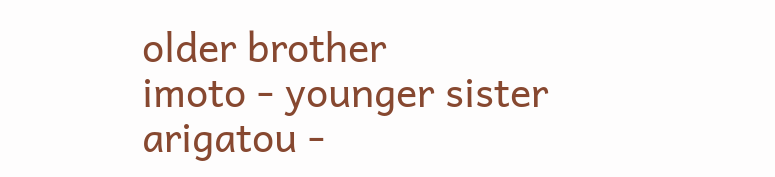older brother
imoto - younger sister
arigatou -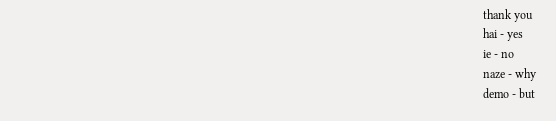thank you
hai - yes
ie - no
naze - why
demo - but